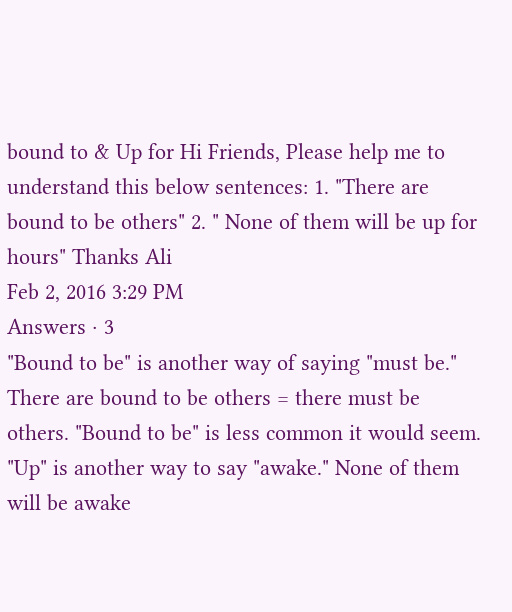bound to & Up for Hi Friends, Please help me to understand this below sentences: 1. "There are bound to be others" 2. " None of them will be up for hours" Thanks Ali
Feb 2, 2016 3:29 PM
Answers · 3
"Bound to be" is another way of saying "must be." There are bound to be others = there must be others. "Bound to be" is less common it would seem. "Up" is another way to say "awake." None of them will be awake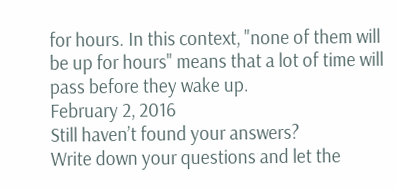for hours. In this context, "none of them will be up for hours" means that a lot of time will pass before they wake up.
February 2, 2016
Still haven’t found your answers?
Write down your questions and let the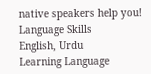native speakers help you!
Language Skills
English, Urdu
Learning Language